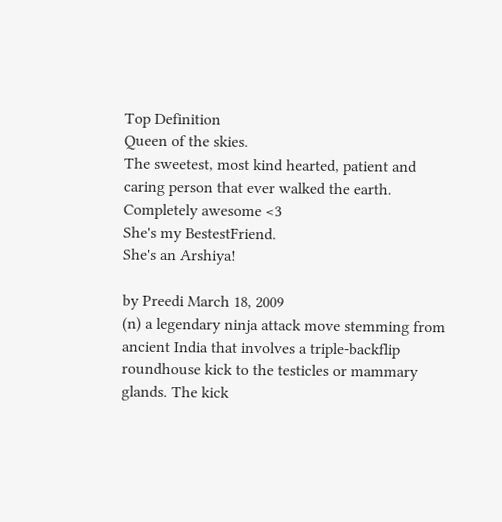Top Definition
Queen of the skies.
The sweetest, most kind hearted, patient and caring person that ever walked the earth.
Completely awesome <3
She's my BestestFriend.
She's an Arshiya!

by Preedi March 18, 2009
(n) a legendary ninja attack move stemming from ancient India that involves a triple-backflip roundhouse kick to the testicles or mammary glands. The kick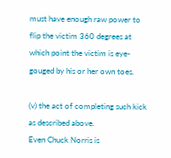must have enough raw power to flip the victim 360 degrees at which point the victim is eye-gouged by his or her own toes.

(v) the act of completing such kick as described above.
Even Chuck Norris is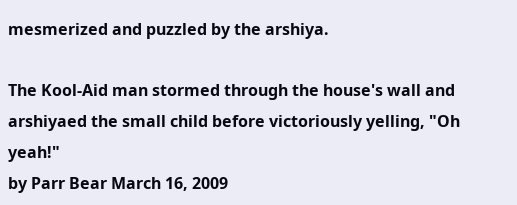mesmerized and puzzled by the arshiya.

The Kool-Aid man stormed through the house's wall and arshiyaed the small child before victoriously yelling, "Oh yeah!"
by Parr Bear March 16, 2009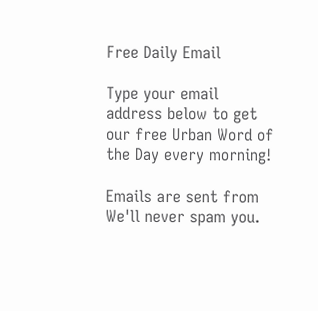Free Daily Email

Type your email address below to get our free Urban Word of the Day every morning!

Emails are sent from We'll never spam you.